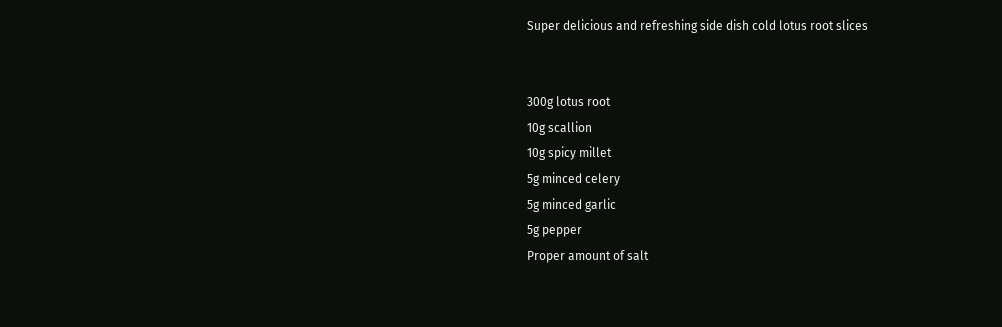Super delicious and refreshing side dish cold lotus root slices


300g lotus root
10g scallion
10g spicy millet
5g minced celery
5g minced garlic
5g pepper
Proper amount of salt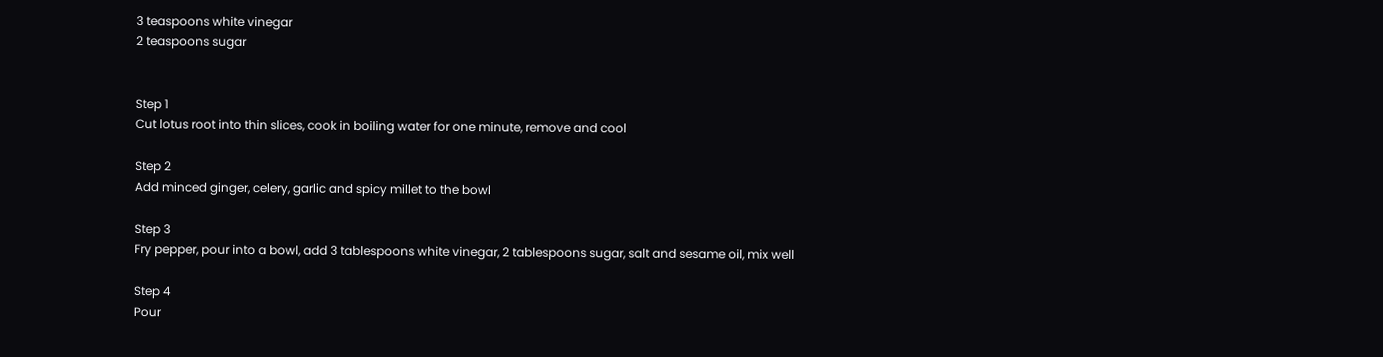3 teaspoons white vinegar
2 teaspoons sugar


Step 1
Cut lotus root into thin slices, cook in boiling water for one minute, remove and cool

Step 2
Add minced ginger, celery, garlic and spicy millet to the bowl

Step 3
Fry pepper, pour into a bowl, add 3 tablespoons white vinegar, 2 tablespoons sugar, salt and sesame oil, mix well

Step 4
Pour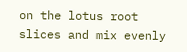on the lotus root slices and mix evenly